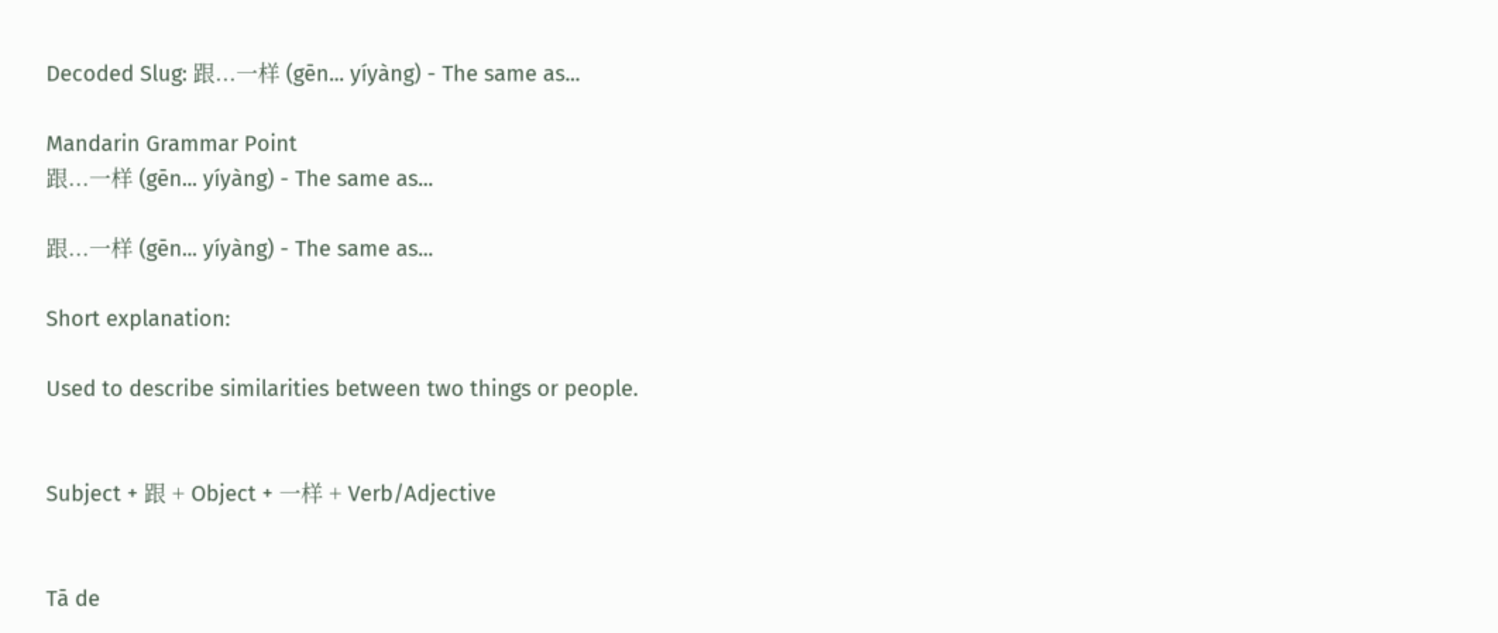Decoded Slug: 跟...一样 (gēn... yíyàng) - The same as...

Mandarin Grammar Point
跟...一样 (gēn... yíyàng) - The same as...

跟...一样 (gēn... yíyàng) - The same as...

Short explanation:

Used to describe similarities between two things or people.


Subject + 跟 + Object + 一样 + Verb/Adjective


Tā de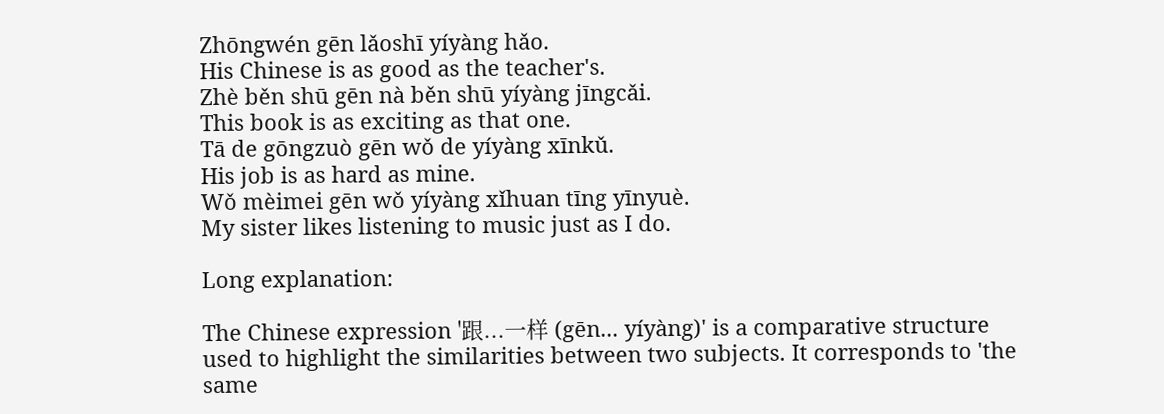Zhōngwén gēn lǎoshī yíyàng hǎo.
His Chinese is as good as the teacher's.
Zhè běn shū gēn nà běn shū yíyàng jīngcǎi.
This book is as exciting as that one.
Tā de gōngzuò gēn wǒ de yíyàng xīnkǔ.
His job is as hard as mine.
Wǒ mèimei gēn wǒ yíyàng xǐhuan tīng yīnyuè.
My sister likes listening to music just as I do.

Long explanation:

The Chinese expression '跟...一样 (gēn... yíyàng)' is a comparative structure used to highlight the similarities between two subjects. It corresponds to 'the same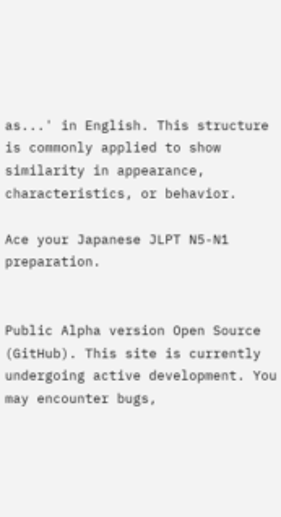as...' in English. This structure is commonly applied to show similarity in appearance, characteristics, or behavior.

Ace your Japanese JLPT N5-N1 preparation.


Public Alpha version Open Source (GitHub). This site is currently undergoing active development. You may encounter bugs,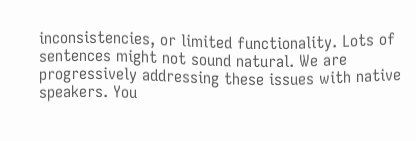inconsistencies, or limited functionality. Lots of sentences might not sound natural. We are progressively addressing these issues with native speakers. You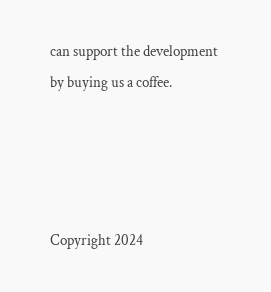can support the development by buying us a coffee.




Copyright 2024